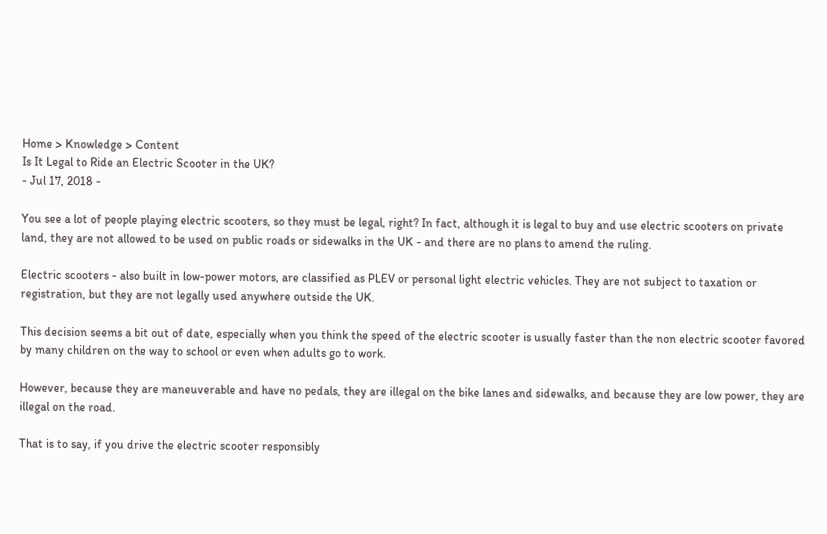Home > Knowledge > Content
Is It Legal to Ride an Electric Scooter in the UK?
- Jul 17, 2018 -

You see a lot of people playing electric scooters, so they must be legal, right? In fact, although it is legal to buy and use electric scooters on private land, they are not allowed to be used on public roads or sidewalks in the UK - and there are no plans to amend the ruling.

Electric scooters - also built in low-power motors, are classified as PLEV or personal light electric vehicles. They are not subject to taxation or registration, but they are not legally used anywhere outside the UK.

This decision seems a bit out of date, especially when you think the speed of the electric scooter is usually faster than the non electric scooter favored by many children on the way to school or even when adults go to work.

However, because they are maneuverable and have no pedals, they are illegal on the bike lanes and sidewalks, and because they are low power, they are illegal on the road.

That is to say, if you drive the electric scooter responsibly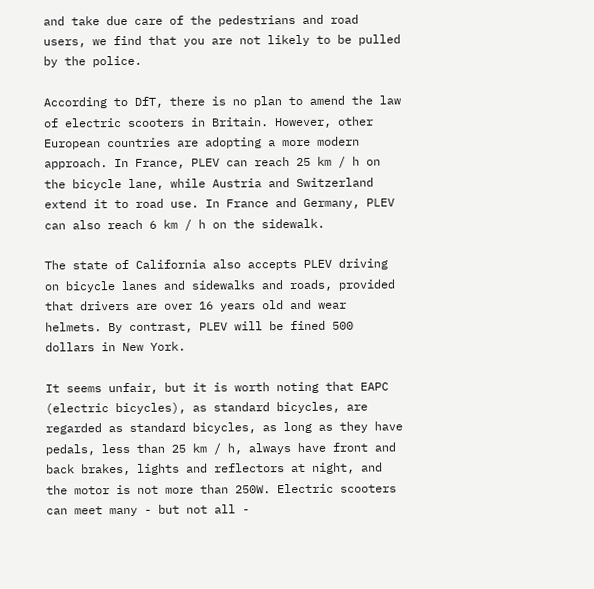and take due care of the pedestrians and road users, we find that you are not likely to be pulled by the police.

According to DfT, there is no plan to amend the law of electric scooters in Britain. However, other European countries are adopting a more modern approach. In France, PLEV can reach 25 km / h on the bicycle lane, while Austria and Switzerland extend it to road use. In France and Germany, PLEV can also reach 6 km / h on the sidewalk.

The state of California also accepts PLEV driving on bicycle lanes and sidewalks and roads, provided that drivers are over 16 years old and wear helmets. By contrast, PLEV will be fined 500 dollars in New York.

It seems unfair, but it is worth noting that EAPC (electric bicycles), as standard bicycles, are regarded as standard bicycles, as long as they have pedals, less than 25 km / h, always have front and back brakes, lights and reflectors at night, and the motor is not more than 250W. Electric scooters can meet many - but not all -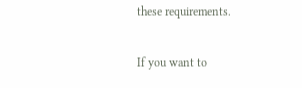these requirements.

If you want to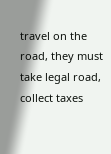travel on the road, they must take legal road, collect taxes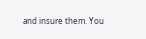and insure them. You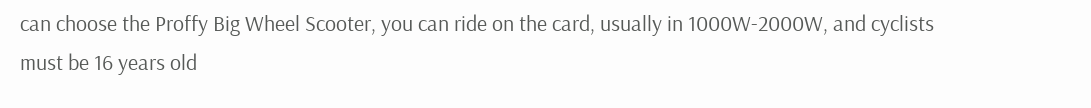can choose the Proffy Big Wheel Scooter, you can ride on the card, usually in 1000W-2000W, and cyclists must be 16 years old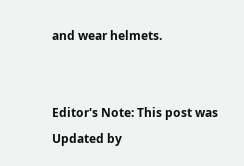and wear helmets.


Editor's Note: This post was Updated by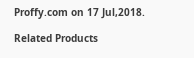Proffy.com on 17 Jul,2018.

Related Products